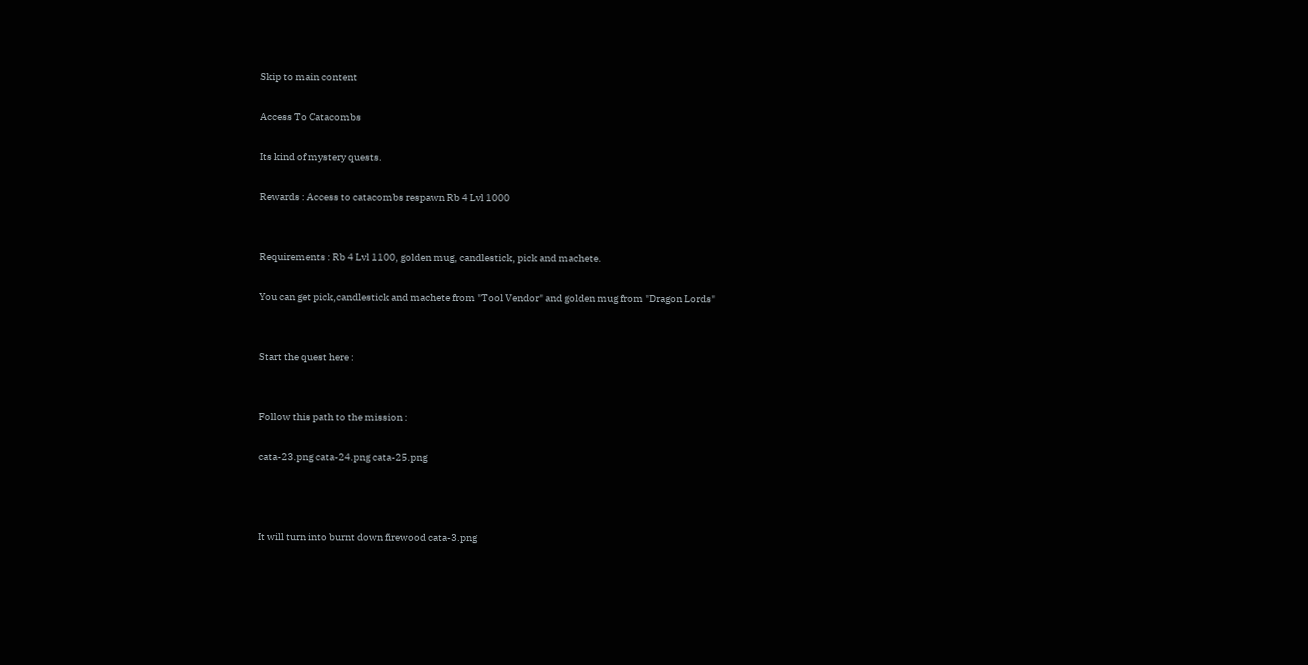Skip to main content

Access To Catacombs

Its kind of mystery quests.

Rewards : Access to catacombs respawn Rb 4 Lvl 1000


Requirements : Rb 4 Lvl 1100, golden mug, candlestick, pick and machete.

You can get pick,candlestick and machete from "Tool Vendor" and golden mug from "Dragon Lords"


Start the quest here :


Follow this path to the mission :

cata-23.png cata-24.png cata-25.png



It will turn into burnt down firewood cata-3.png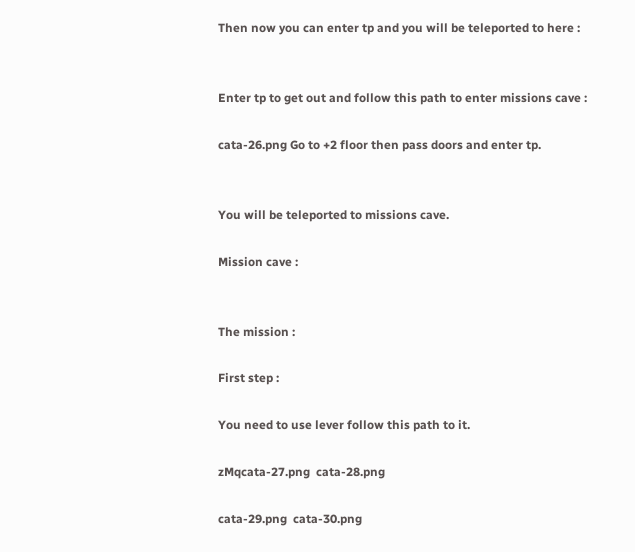Then now you can enter tp and you will be teleported to here :


Enter tp to get out and follow this path to enter missions cave :

cata-26.png Go to +2 floor then pass doors and enter tp.


You will be teleported to missions cave.

Mission cave :


The mission :

First step :

You need to use lever follow this path to it.

zMqcata-27.png  cata-28.png

cata-29.png  cata-30.png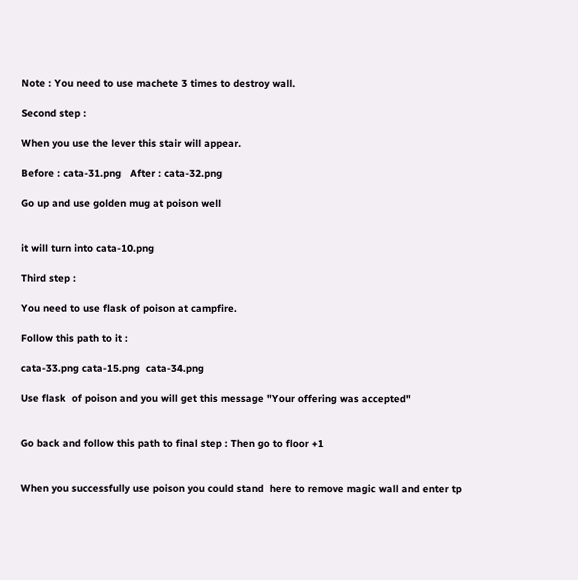Note : You need to use machete 3 times to destroy wall.

Second step :

When you use the lever this stair will appear.

Before : cata-31.png   After : cata-32.png

Go up and use golden mug at poison well


it will turn into cata-10.png

Third step :

You need to use flask of poison at campfire.

Follow this path to it :

cata-33.png cata-15.png  cata-34.png

Use flask  of poison and you will get this message "Your offering was accepted"


Go back and follow this path to final step : Then go to floor +1


When you successfully use poison you could stand  here to remove magic wall and enter tp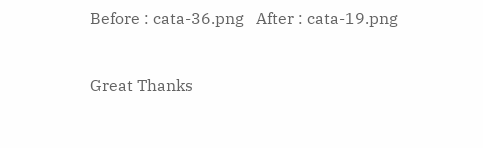Before : cata-36.png   After : cata-19.png


Great Thanks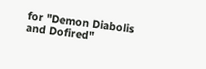for "Demon Diabolis and Dofired"